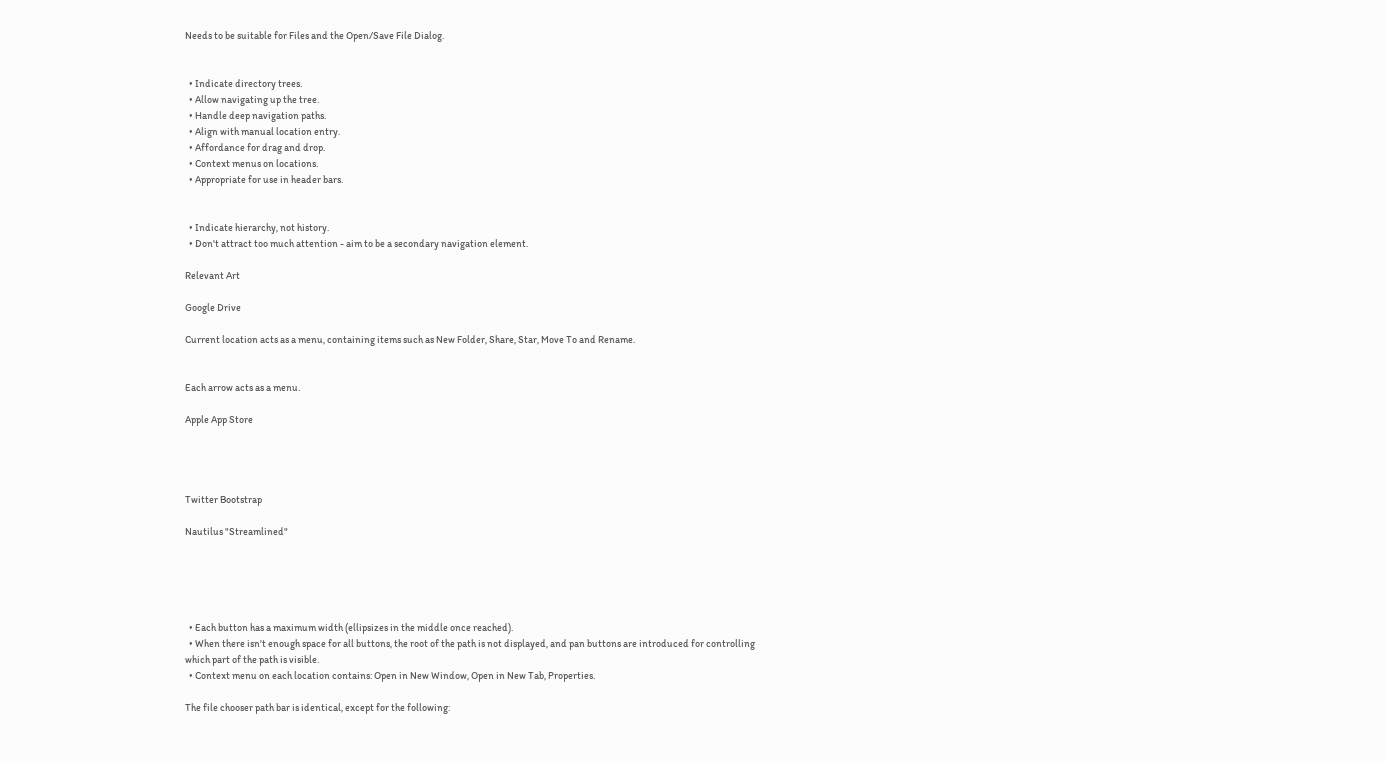Needs to be suitable for Files and the Open/Save File Dialog.


  • Indicate directory trees.
  • Allow navigating up the tree.
  • Handle deep navigation paths.
  • Align with manual location entry.
  • Affordance for drag and drop.
  • Context menus on locations.
  • Appropriate for use in header bars.


  • Indicate hierarchy, not history.
  • Don't attract too much attention - aim to be a secondary navigation element.

Relevant Art

Google Drive

Current location acts as a menu, containing items such as New Folder, Share, Star, Move To and Rename.


Each arrow acts as a menu.

Apple App Store




Twitter Bootstrap

Nautilus "Streamlined"





  • Each button has a maximum width (ellipsizes in the middle once reached).
  • When there isn't enough space for all buttons, the root of the path is not displayed, and pan buttons are introduced for controlling which part of the path is visible.
  • Context menu on each location contains: Open in New Window, Open in New Tab, Properties.

The file chooser path bar is identical, except for the following: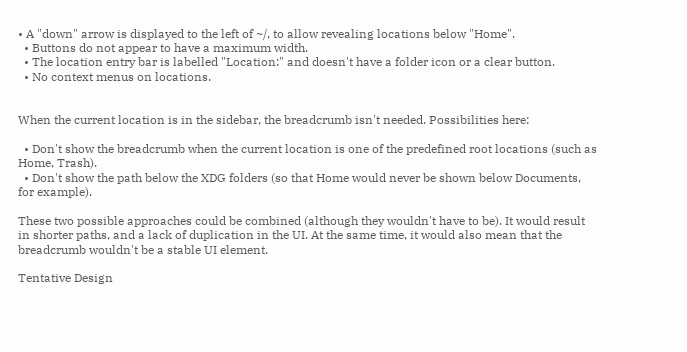• A "down" arrow is displayed to the left of ~/, to allow revealing locations below "Home".
  • Buttons do not appear to have a maximum width.
  • The location entry bar is labelled "Location:" and doesn't have a folder icon or a clear button.
  • No context menus on locations.


When the current location is in the sidebar, the breadcrumb isn't needed. Possibilities here:

  • Don't show the breadcrumb when the current location is one of the predefined root locations (such as Home, Trash).
  • Don't show the path below the XDG folders (so that Home would never be shown below Documents, for example).

These two possible approaches could be combined (although they wouldn't have to be). It would result in shorter paths, and a lack of duplication in the UI. At the same time, it would also mean that the breadcrumb wouldn't be a stable UI element.

Tentative Design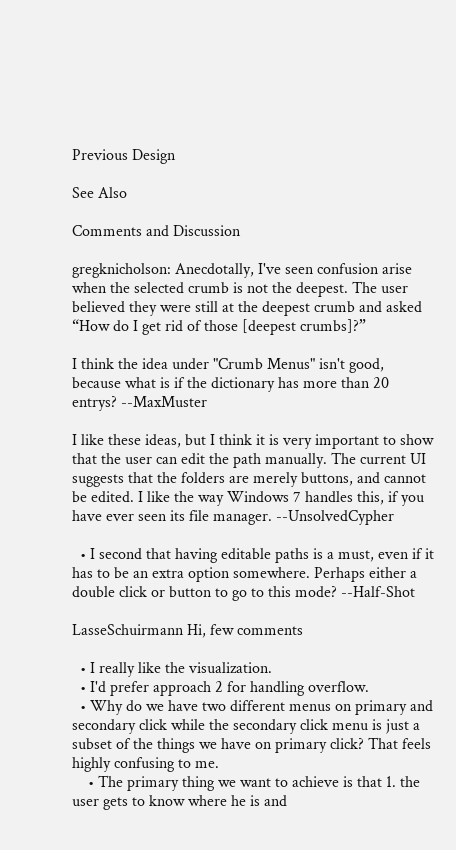Previous Design

See Also

Comments and Discussion

gregknicholson: Anecdotally, I've seen confusion arise when the selected crumb is not the deepest. The user believed they were still at the deepest crumb and asked “How do I get rid of those [deepest crumbs]?”

I think the idea under "Crumb Menus" isn't good, because what is if the dictionary has more than 20 entrys? --MaxMuster

I like these ideas, but I think it is very important to show that the user can edit the path manually. The current UI suggests that the folders are merely buttons, and cannot be edited. I like the way Windows 7 handles this, if you have ever seen its file manager. --UnsolvedCypher

  • I second that having editable paths is a must, even if it has to be an extra option somewhere. Perhaps either a double click or button to go to this mode? --Half-Shot

LasseSchuirmann Hi, few comments

  • I really like the visualization.
  • I'd prefer approach 2 for handling overflow.
  • Why do we have two different menus on primary and secondary click while the secondary click menu is just a subset of the things we have on primary click? That feels highly confusing to me.
    • The primary thing we want to achieve is that 1. the user gets to know where he is and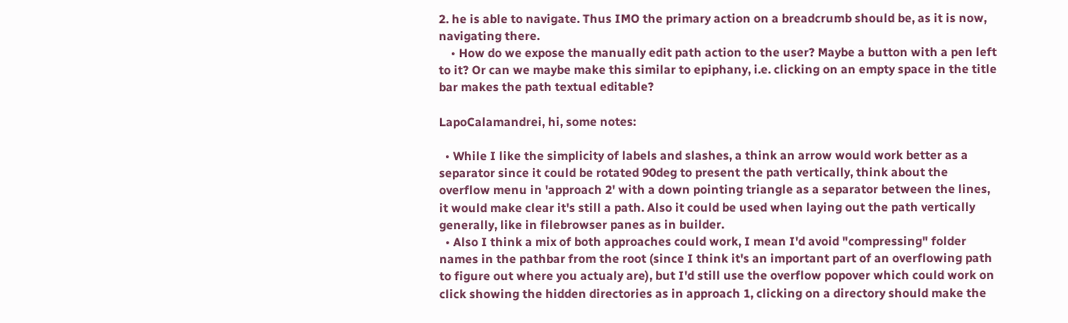2. he is able to navigate. Thus IMO the primary action on a breadcrumb should be, as it is now, navigating there.
    • How do we expose the manually edit path action to the user? Maybe a button with a pen left to it? Or can we maybe make this similar to epiphany, i.e. clicking on an empty space in the title bar makes the path textual editable?

LapoCalamandrei, hi, some notes:

  • While I like the simplicity of labels and slashes, a think an arrow would work better as a separator since it could be rotated 90deg to present the path vertically, think about the overflow menu in 'approach 2' with a down pointing triangle as a separator between the lines, it would make clear it's still a path. Also it could be used when laying out the path vertically generally, like in filebrowser panes as in builder.
  • Also I think a mix of both approaches could work, I mean I'd avoid "compressing" folder names in the pathbar from the root (since I think it's an important part of an overflowing path to figure out where you actualy are), but I'd still use the overflow popover which could work on click showing the hidden directories as in approach 1, clicking on a directory should make the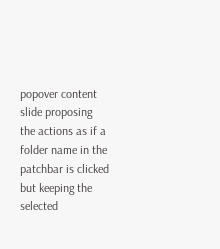popover content slide proposing the actions as if a folder name in the patchbar is clicked but keeping the selected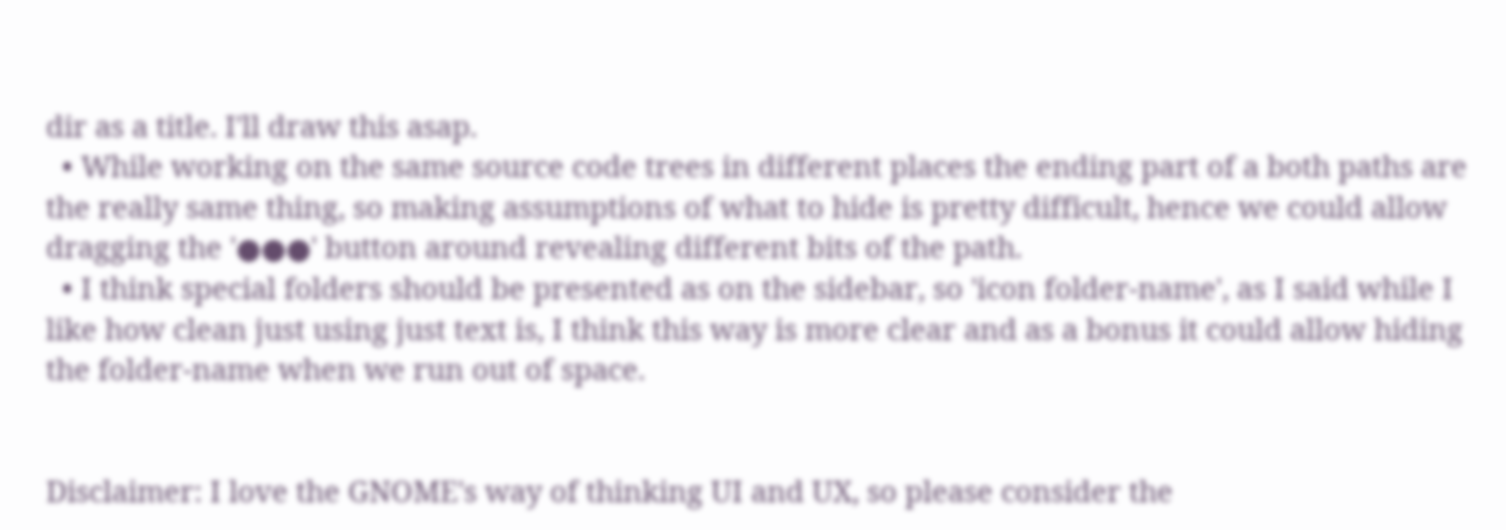dir as a title. I'll draw this asap.
  • While working on the same source code trees in different places the ending part of a both paths are the really same thing, so making assumptions of what to hide is pretty difficult, hence we could allow dragging the '●●●' button around revealing different bits of the path.
  • I think special folders should be presented as on the sidebar, so 'icon folder-name', as I said while I like how clean just using just text is, I think this way is more clear and as a bonus it could allow hiding the folder-name when we run out of space.


Disclaimer: I love the GNOME's way of thinking UI and UX, so please consider the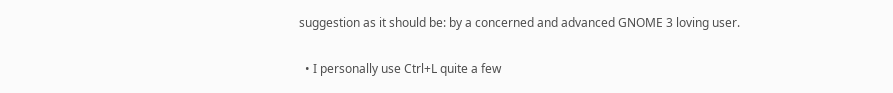suggestion as it should be: by a concerned and advanced GNOME 3 loving user.

  • I personally use Ctrl+L quite a few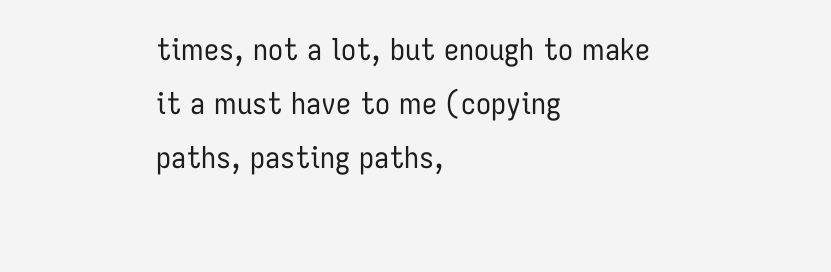times, not a lot, but enough to make it a must have to me (copying paths, pasting paths,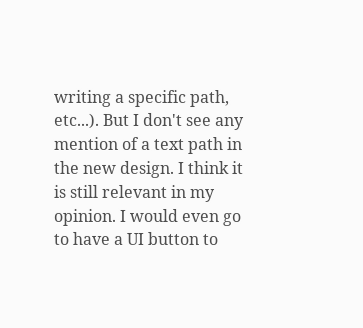writing a specific path, etc...). But I don't see any mention of a text path in the new design. I think it is still relevant in my opinion. I would even go to have a UI button to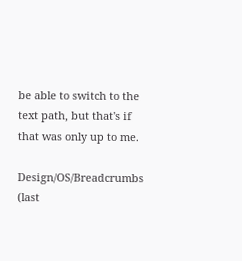be able to switch to the text path, but that's if that was only up to me.

Design/OS/Breadcrumbs (last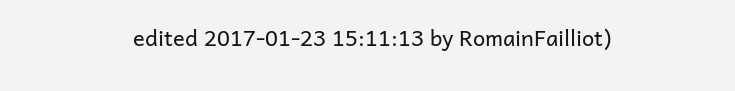edited 2017-01-23 15:11:13 by RomainFailliot)